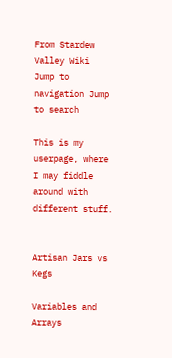From Stardew Valley Wiki
Jump to navigation Jump to search

This is my userpage, where I may fiddle around with different stuff.


Artisan Jars vs Kegs

Variables and Arrays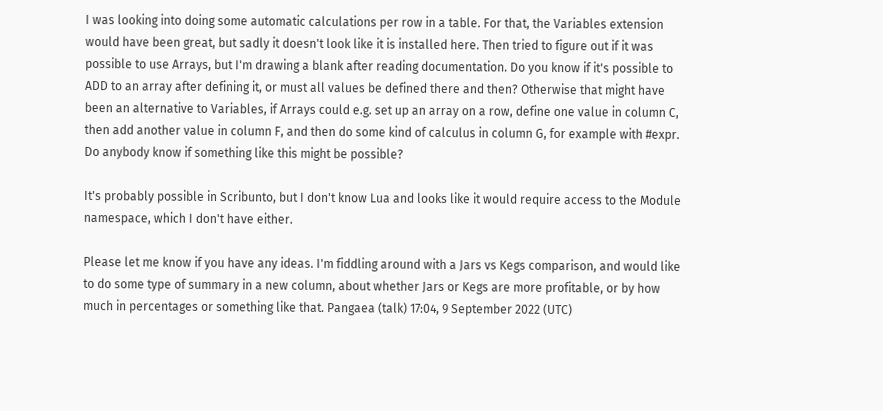I was looking into doing some automatic calculations per row in a table. For that, the Variables extension would have been great, but sadly it doesn't look like it is installed here. Then tried to figure out if it was possible to use Arrays, but I'm drawing a blank after reading documentation. Do you know if it's possible to ADD to an array after defining it, or must all values be defined there and then? Otherwise that might have been an alternative to Variables, if Arrays could e.g. set up an array on a row, define one value in column C, then add another value in column F, and then do some kind of calculus in column G, for example with #expr. Do anybody know if something like this might be possible?

It's probably possible in Scribunto, but I don't know Lua and looks like it would require access to the Module namespace, which I don't have either.

Please let me know if you have any ideas. I'm fiddling around with a Jars vs Kegs comparison, and would like to do some type of summary in a new column, about whether Jars or Kegs are more profitable, or by how much in percentages or something like that. Pangaea (talk) 17:04, 9 September 2022 (UTC)